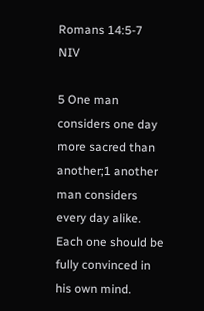Romans 14:5-7 NIV

5 One man considers one day more sacred than another;1 another man considers every day alike. Each one should be fully convinced in his own mind.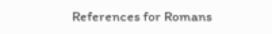References for Romans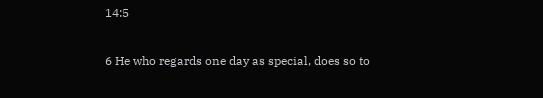14:5

6 He who regards one day as special, does so to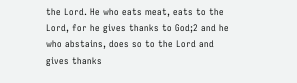the Lord. He who eats meat, eats to the Lord, for he gives thanks to God;2 and he who abstains, does so to the Lord and gives thanks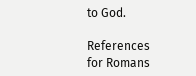to God.

References for Romans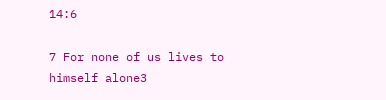14:6

7 For none of us lives to himself alone3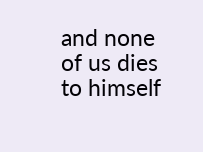and none of us dies to himself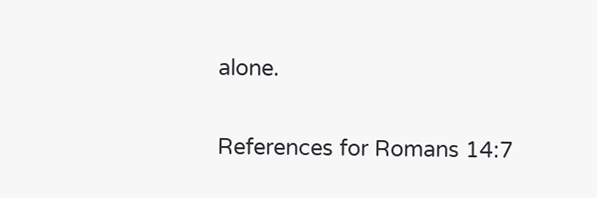alone.

References for Romans 14:7